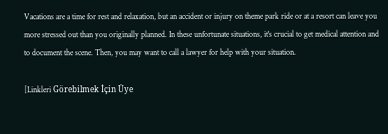Vacations are a time for rest and relaxation, but an accident or injury on theme park ride or at a resort can leave you more stressed out than you originally planned. In these unfortunate situations, it's crucial to get medical attention and to document the scene. Then, you may want to call a lawyer for help with your situation.

[Linkleri Görebilmek İçin Üye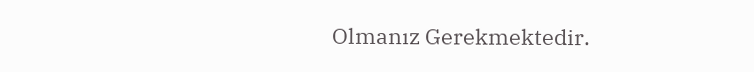Olmanız Gerekmektedir.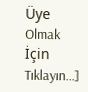Üye Olmak İçin Tıklayın...]